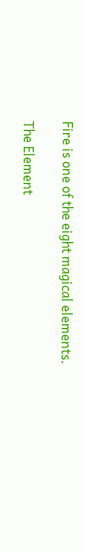Fire is one of the eight magical elements.

The Element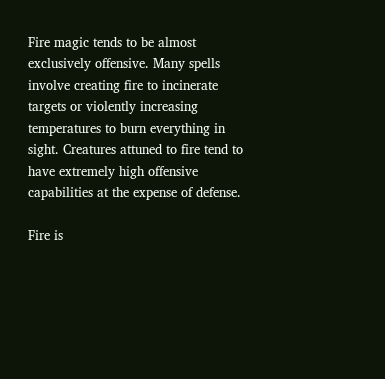Fire magic tends to be almost exclusively offensive. Many spells involve creating fire to incinerate targets or violently increasing temperatures to burn everything in sight. Creatures attuned to fire tend to have extremely high offensive capabilities at the expense of defense.

Fire is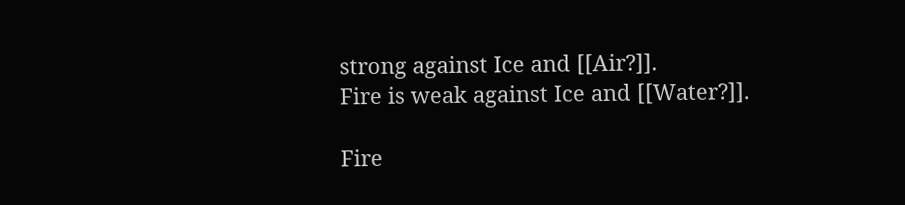strong against Ice and [[Air?]].
Fire is weak against Ice and [[Water?]].

Fire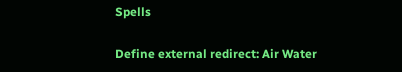Spells

Define external redirect: Air Water